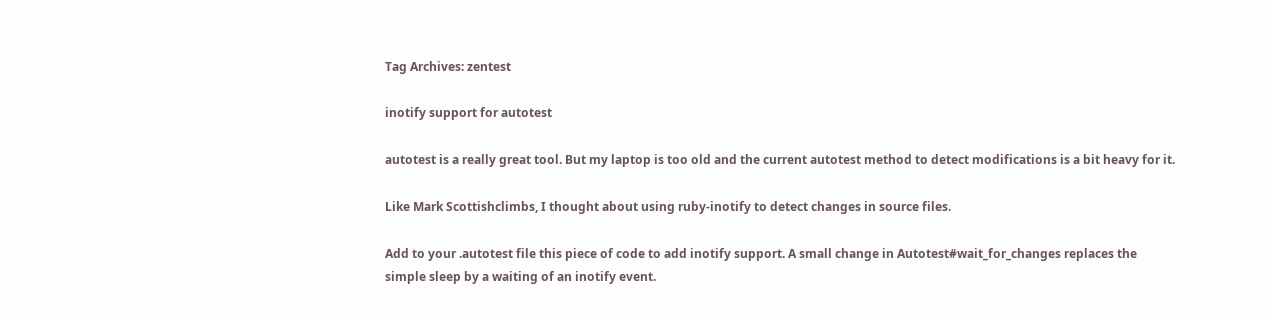Tag Archives: zentest

inotify support for autotest

autotest is a really great tool. But my laptop is too old and the current autotest method to detect modifications is a bit heavy for it.

Like Mark Scottishclimbs, I thought about using ruby-inotify to detect changes in source files.

Add to your .autotest file this piece of code to add inotify support. A small change in Autotest#wait_for_changes replaces the simple sleep by a waiting of an inotify event.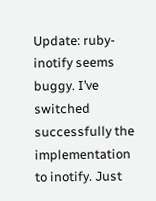Update: ruby-inotify seems buggy. I’ve switched successfully the implementation to inotify. Just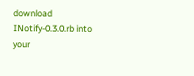download INotify-0.3.0.rb into your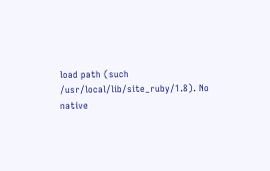load path (such /usr/local/lib/site_ruby/1.8). No native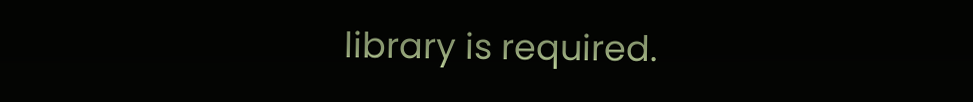library is required.